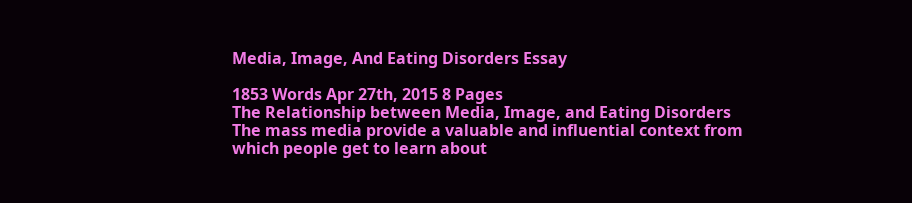Media, Image, And Eating Disorders Essay

1853 Words Apr 27th, 2015 8 Pages
The Relationship between Media, Image, and Eating Disorders
The mass media provide a valuable and influential context from which people get to learn about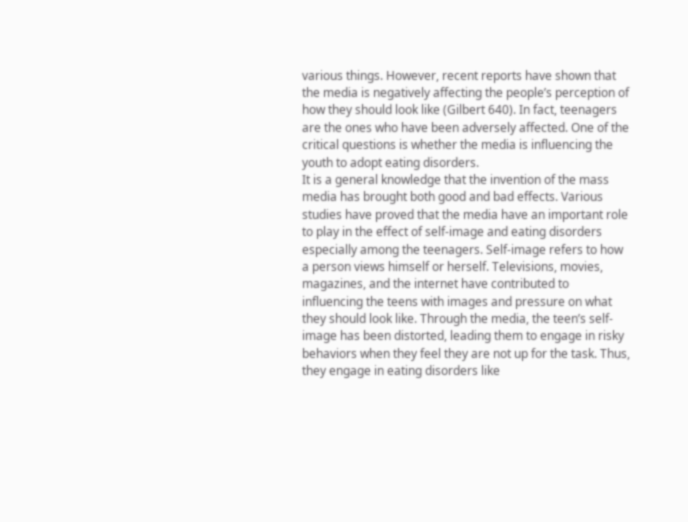various things. However, recent reports have shown that the media is negatively affecting the people’s perception of how they should look like (Gilbert 640). In fact, teenagers are the ones who have been adversely affected. One of the critical questions is whether the media is influencing the youth to adopt eating disorders.
It is a general knowledge that the invention of the mass media has brought both good and bad effects. Various studies have proved that the media have an important role to play in the effect of self-image and eating disorders especially among the teenagers. Self-image refers to how a person views himself or herself. Televisions, movies, magazines, and the internet have contributed to influencing the teens with images and pressure on what they should look like. Through the media, the teen’s self-image has been distorted, leading them to engage in risky behaviors when they feel they are not up for the task. Thus, they engage in eating disorders like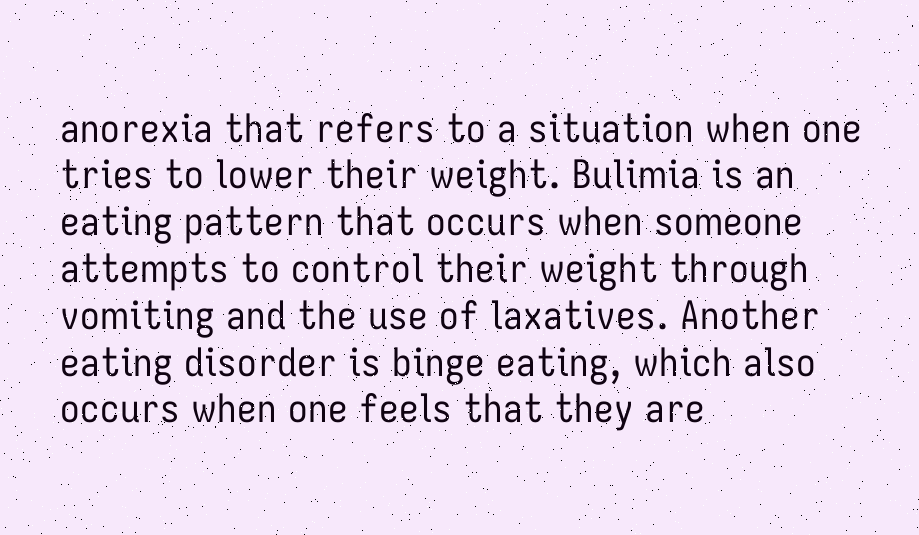anorexia that refers to a situation when one tries to lower their weight. Bulimia is an eating pattern that occurs when someone attempts to control their weight through vomiting and the use of laxatives. Another eating disorder is binge eating, which also occurs when one feels that they are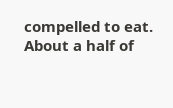compelled to eat. About a half of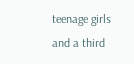teenage girls and a third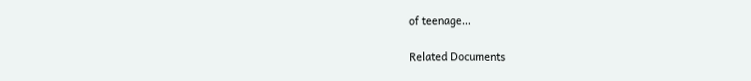of teenage…

Related Documents